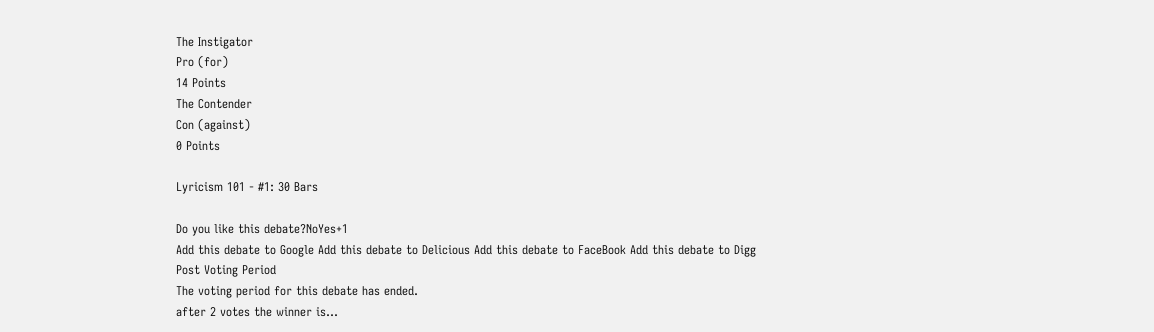The Instigator
Pro (for)
14 Points
The Contender
Con (against)
0 Points

Lyricism 101 - #1: 30 Bars

Do you like this debate?NoYes+1
Add this debate to Google Add this debate to Delicious Add this debate to FaceBook Add this debate to Digg
Post Voting Period
The voting period for this debate has ended.
after 2 votes the winner is...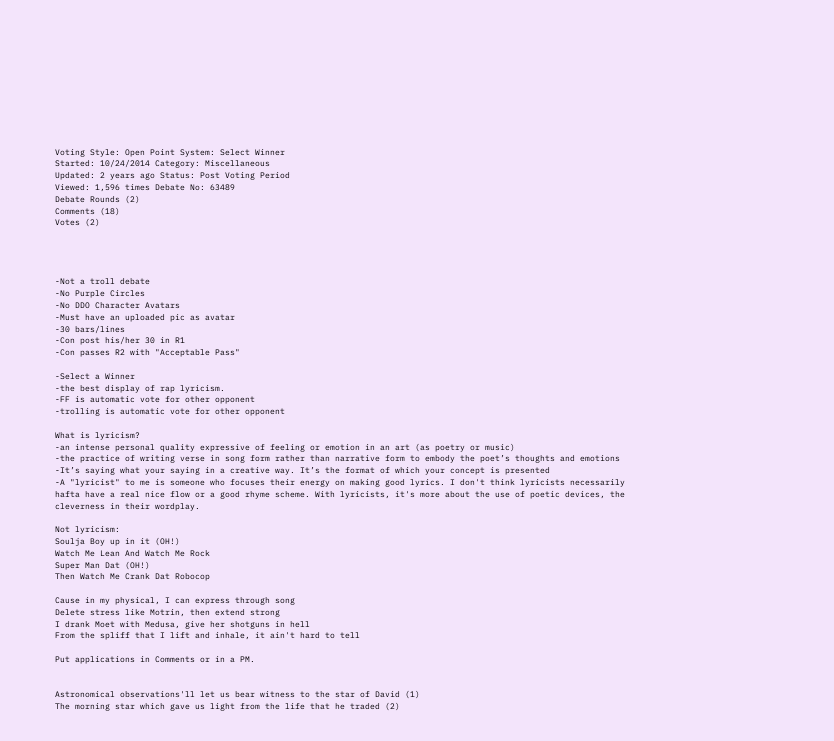Voting Style: Open Point System: Select Winner
Started: 10/24/2014 Category: Miscellaneous
Updated: 2 years ago Status: Post Voting Period
Viewed: 1,596 times Debate No: 63489
Debate Rounds (2)
Comments (18)
Votes (2)




-Not a troll debate
-No Purple Circles
-No DDO Character Avatars
-Must have an uploaded pic as avatar
-30 bars/lines
-Con post his/her 30 in R1
-Con passes R2 with "Acceptable Pass"

-Select a Winner
-the best display of rap lyricism.
-FF is automatic vote for other opponent
-trolling is automatic vote for other opponent

What is lyricism?
-an intense personal quality expressive of feeling or emotion in an art (as poetry or music)
-the practice of writing verse in song form rather than narrative form to embody the poet’s thoughts and emotions
-It’s saying what your saying in a creative way. It’s the format of which your concept is presented
-A "lyricist" to me is someone who focuses their energy on making good lyrics. I don't think lyricists necessarily hafta have a real nice flow or a good rhyme scheme. With lyricists, it's more about the use of poetic devices, the cleverness in their wordplay.

Not lyricism:
Soulja Boy up in it (OH!)
Watch Me Lean And Watch Me Rock
Super Man Dat (OH!)
Then Watch Me Crank Dat Robocop

Cause in my physical, I can express through song
Delete stress like Motrin, then extend strong
I drank Moet with Medusa, give her shotguns in hell
From the spliff that I lift and inhale, it ain't hard to tell

Put applications in Comments or in a PM.


Astronomical observations'll let us bear witness to the star of David (1)
The morning star which gave us light from the life that he traded (2)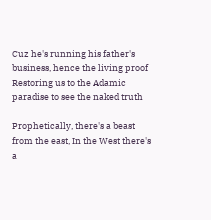Cuz he's running his father's business, hence the living proof
Restoring us to the Adamic paradise to see the naked truth

Prophetically, there's a beast from the east, In the West there's a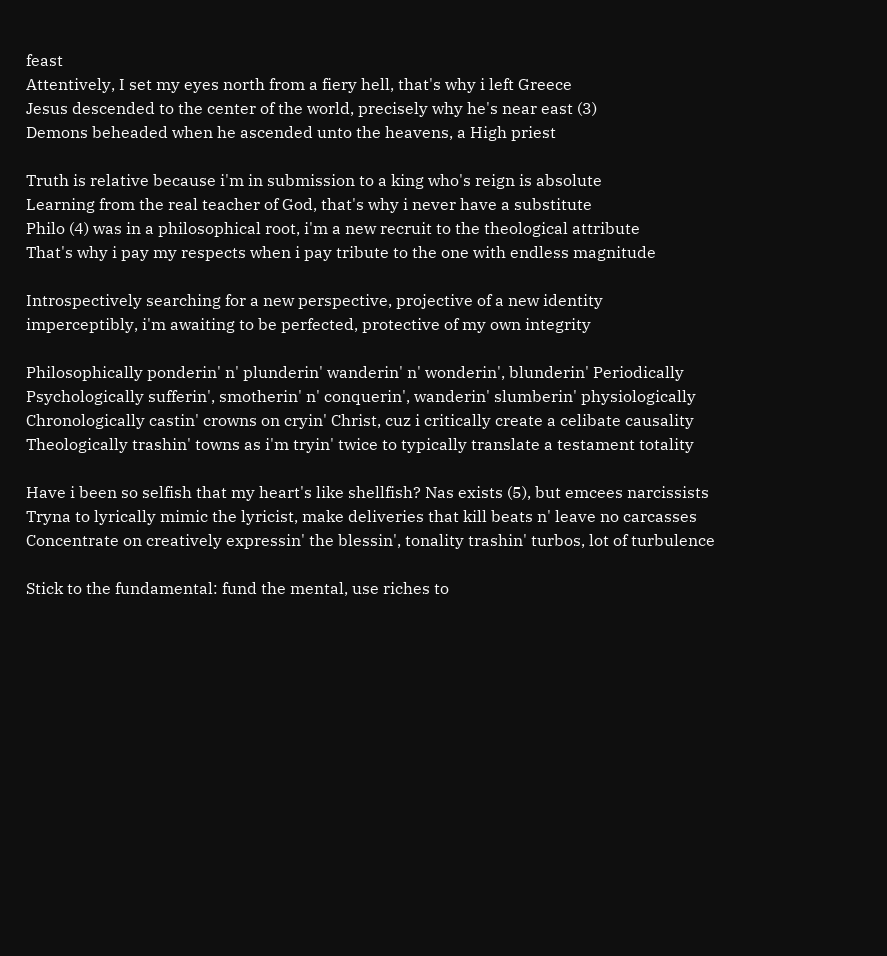feast
Attentively, I set my eyes north from a fiery hell, that's why i left Greece
Jesus descended to the center of the world, precisely why he's near east (3)
Demons beheaded when he ascended unto the heavens, a High priest

Truth is relative because i'm in submission to a king who's reign is absolute
Learning from the real teacher of God, that's why i never have a substitute
Philo (4) was in a philosophical root, i'm a new recruit to the theological attribute
That's why i pay my respects when i pay tribute to the one with endless magnitude

Introspectively searching for a new perspective, projective of a new identity
imperceptibly, i'm awaiting to be perfected, protective of my own integrity

Philosophically ponderin' n' plunderin' wanderin' n' wonderin', blunderin' Periodically
Psychologically sufferin', smotherin' n' conquerin', wanderin' slumberin' physiologically
Chronologically castin' crowns on cryin' Christ, cuz i critically create a celibate causality
Theologically trashin' towns as i'm tryin' twice to typically translate a testament totality

Have i been so selfish that my heart's like shellfish? Nas exists (5), but emcees narcissists
Tryna to lyrically mimic the lyricist, make deliveries that kill beats n' leave no carcasses
Concentrate on creatively expressin' the blessin', tonality trashin' turbos, lot of turbulence

Stick to the fundamental: fund the mental, use riches to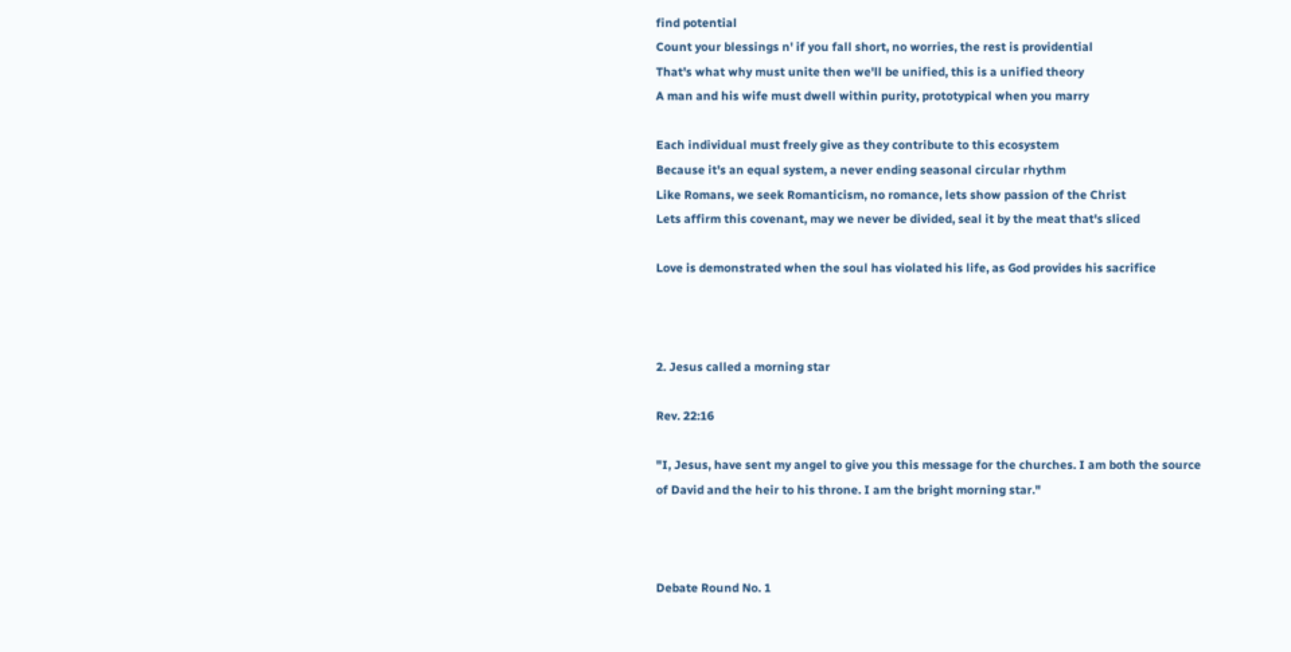find potential
Count your blessings n' if you fall short, no worries, the rest is providential
That's what why must unite then we'll be unified, this is a unified theory
A man and his wife must dwell within purity, prototypical when you marry

Each individual must freely give as they contribute to this ecosystem
Because it's an equal system, a never ending seasonal circular rhythm
Like Romans, we seek Romanticism, no romance, lets show passion of the Christ
Lets affirm this covenant, may we never be divided, seal it by the meat that's sliced

Love is demonstrated when the soul has violated his life, as God provides his sacrifice



2. Jesus called a morning star

Rev. 22:16

"I, Jesus, have sent my angel to give you this message for the churches. I am both the source of David and the heir to his throne. I am the bright morning star."



Debate Round No. 1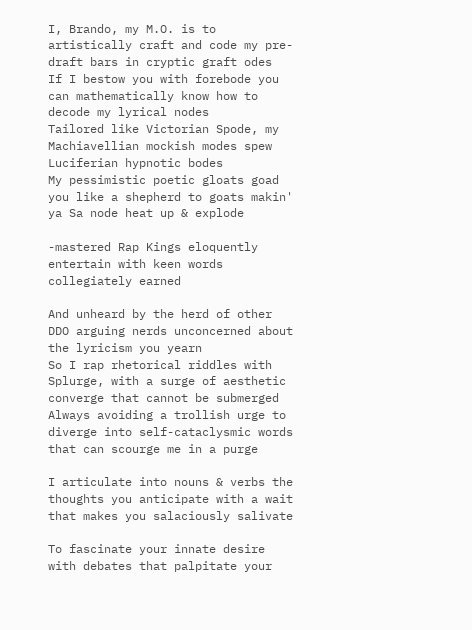I, Brando, my M.O. is to artistically craft and code my pre-draft bars in cryptic graft odes
If I bestow you with forebode you can mathematically know how to decode my lyrical nodes
Tailored like Victorian Spode, my Machiavellian mockish modes spew Luciferian hypnotic bodes
My pessimistic poetic gloats goad you like a shepherd to goats makin' ya Sa node heat up & explode

-mastered Rap Kings eloquently entertain with keen words collegiately earned

And unheard by the herd of other DDO arguing nerds unconcerned about the lyricism you yearn
So I rap rhetorical riddles with Splurge, with a surge of aesthetic converge that cannot be submerged
Always avoiding a trollish urge to diverge into self-cataclysmic words that can scourge me in a purge

I articulate into nouns & verbs the thoughts you anticipate with a wait that makes you salaciously salivate

To fascinate your innate desire with debates that palpitate your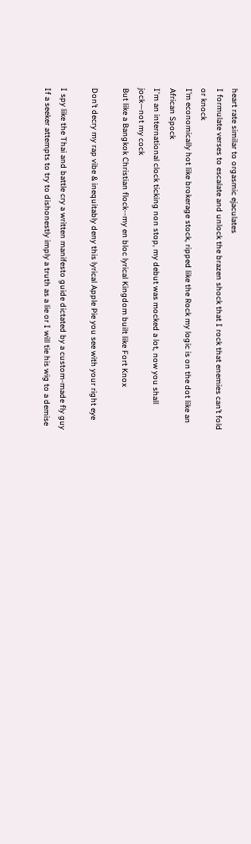heart rate similar to orgasmic ejaculates
I formulate verses to escalate and unlock the brazen shock that I rock that enemies can’t fold or knock
I’m economically hot like brokerage stock, ripped like the Rock my logic is on the dot like an African Spock
I'm an international clock ticking non stop, my debut was mocked a lot, now you shall jock—not my cock
But like a Bangkok Christian flock--my en bloc lyrical Kingdom built like Fort Knox

Don’t decry my rap vibe & inequitably deny this lyrical Apple Pie you see with your right eye

I spy like the Thai and battle cry a written manifesto guide dictated by a custom-made fly guy
If a seeker attempts to try to dishonestly imply a truth as a lie or I will tie his wig to a demise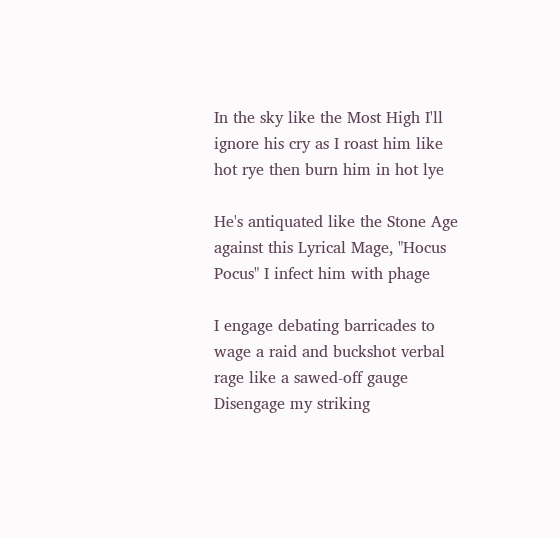In the sky like the Most High I'll ignore his cry as I roast him like hot rye then burn him in hot lye

He's antiquated like the Stone Age against this Lyrical Mage, "Hocus Pocus" I infect him with phage

I engage debating barricades to wage a raid and buckshot verbal rage like a sawed-off gauge
Disengage my striking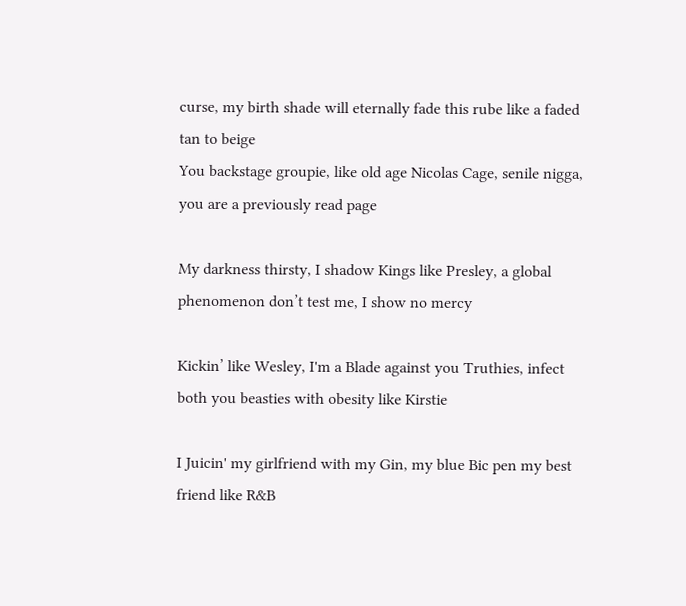curse, my birth shade will eternally fade this rube like a faded tan to beige
You backstage groupie, like old age Nicolas Cage, senile nigga, you are a previously read page

My darkness thirsty, I shadow Kings like Presley, a global phenomenon don’t test me, I show no mercy

Kickin’ like Wesley, I'm a Blade against you Truthies, infect both you beasties with obesity like Kirstie

I Juicin' my girlfriend with my Gin, my blue Bic pen my best friend like R&B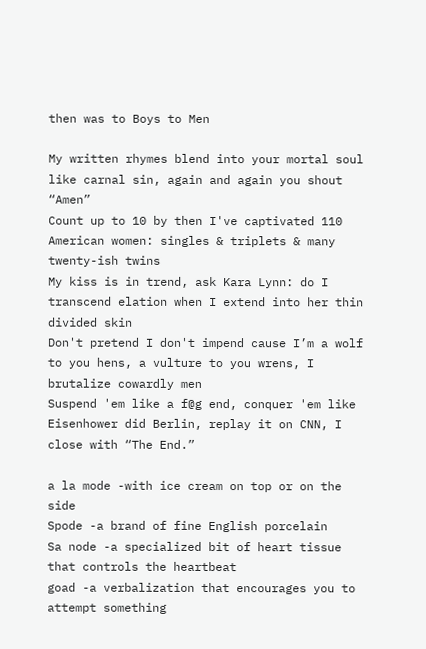then was to Boys to Men

My written rhymes blend into your mortal soul like carnal sin, again and again you shout “Amen”
Count up to 10 by then I've captivated 110 American women: singles & triplets & many twenty-ish twins
My kiss is in trend, ask Kara Lynn: do I transcend elation when I extend into her thin divided skin
Don't pretend I don't impend cause I’m a wolf to you hens, a vulture to you wrens, I brutalize cowardly men
Suspend 'em like a f@g end, conquer 'em like Eisenhower did Berlin, replay it on CNN, I close with “The End.”

a la mode -with ice cream on top or on the side
Spode -a brand of fine English porcelain
Sa node -a specialized bit of heart tissue that controls the heartbeat
goad -a verbalization that encourages you to attempt something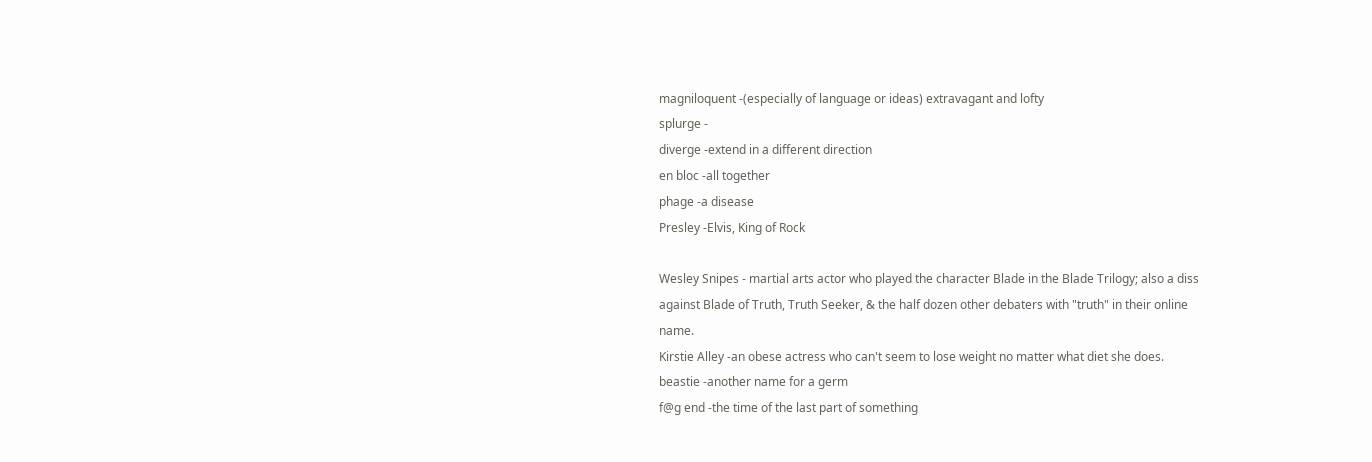magniloquent -(especially of language or ideas) extravagant and lofty
splurge -
diverge -extend in a different direction
en bloc -all together
phage -a disease
Presley -Elvis, King of Rock

Wesley Snipes - martial arts actor who played the character Blade in the Blade Trilogy; also a diss against Blade of Truth, Truth Seeker, & the half dozen other debaters with "truth" in their online name.
Kirstie Alley -an obese actress who can't seem to lose weight no matter what diet she does.
beastie -another name for a germ
f@g end -the time of the last part of something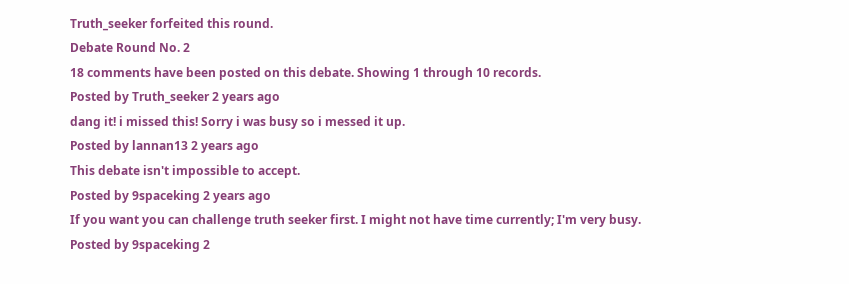Truth_seeker forfeited this round.
Debate Round No. 2
18 comments have been posted on this debate. Showing 1 through 10 records.
Posted by Truth_seeker 2 years ago
dang it! i missed this! Sorry i was busy so i messed it up.
Posted by lannan13 2 years ago
This debate isn't impossible to accept.
Posted by 9spaceking 2 years ago
If you want you can challenge truth seeker first. I might not have time currently; I'm very busy.
Posted by 9spaceking 2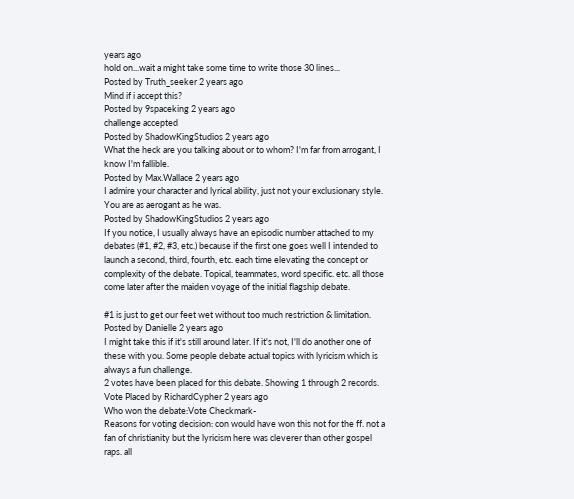years ago
hold on...wait a might take some time to write those 30 lines...
Posted by Truth_seeker 2 years ago
Mind if i accept this?
Posted by 9spaceking 2 years ago
challenge accepted
Posted by ShadowKingStudios 2 years ago
What the heck are you talking about or to whom? I'm far from arrogant, I know I'm fallible.
Posted by Max.Wallace 2 years ago
I admire your character and lyrical ability, just not your exclusionary style. You are as aerogant as he was.
Posted by ShadowKingStudios 2 years ago
If you notice, I usually always have an episodic number attached to my debates (#1, #2, #3, etc.) because if the first one goes well I intended to launch a second, third, fourth, etc. each time elevating the concept or complexity of the debate. Topical, teammates, word specific. etc. all those come later after the maiden voyage of the initial flagship debate.

#1 is just to get our feet wet without too much restriction & limitation.
Posted by Danielle 2 years ago
I might take this if it's still around later. If it's not, I'll do another one of these with you. Some people debate actual topics with lyricism which is always a fun challenge.
2 votes have been placed for this debate. Showing 1 through 2 records.
Vote Placed by RichardCypher 2 years ago
Who won the debate:Vote Checkmark-
Reasons for voting decision: con would have won this not for the ff. not a fan of christianity but the lyricism here was cleverer than other gospel raps. all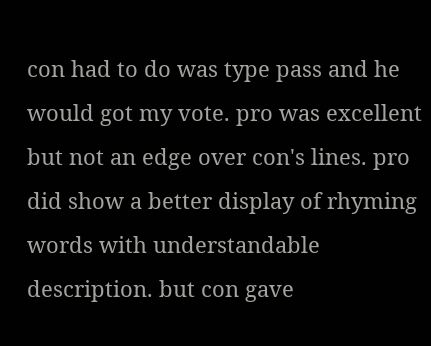con had to do was type pass and he would got my vote. pro was excellent but not an edge over con's lines. pro did show a better display of rhyming words with understandable description. but con gave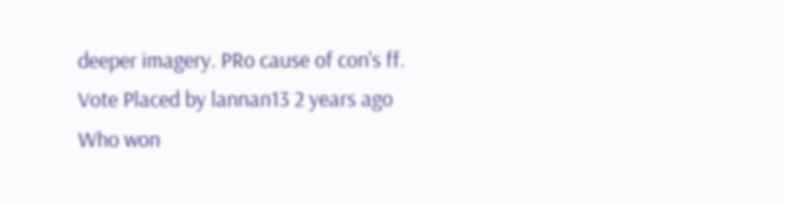deeper imagery. PRo cause of con's ff.
Vote Placed by lannan13 2 years ago
Who won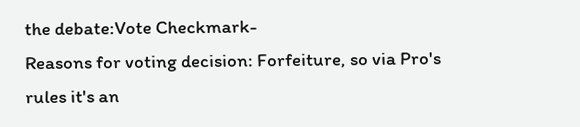the debate:Vote Checkmark-
Reasons for voting decision: Forfeiture, so via Pro's rules it's an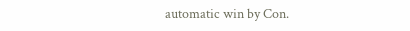automatic win by Con.